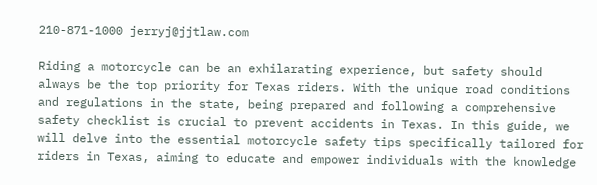210-871-1000 jerryj@jjtlaw.com

Riding a motorcycle can be an exhilarating experience, but safety should always be the top priority for Texas riders. With the unique road conditions and regulations in the state, being prepared and following a comprehensive safety checklist is crucial to prevent accidents in Texas. In this guide, we will delve into the essential motorcycle safety tips specifically tailored for riders in Texas, aiming to educate and empower individuals with the knowledge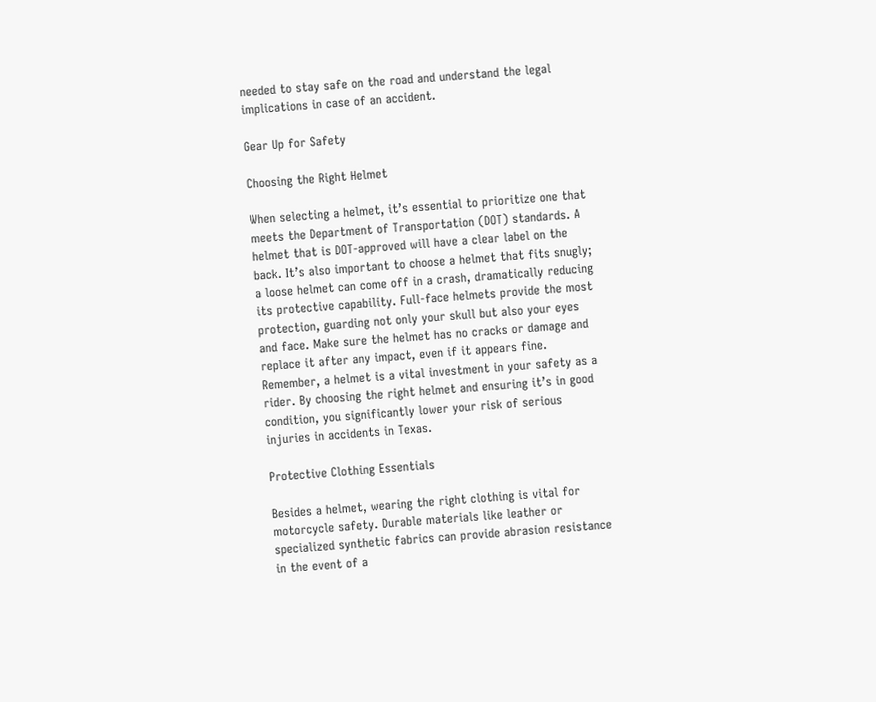needed to stay safe on the road and understand the legal implications in case of an accident.

Gear Up for Safety

Choosing the Right Helmet

When selecting a helmet, it’s essential to prioritize one that meets the Department of Transportation (DOT) standards. A helmet that is DOT-approved will have a clear label on the back. It’s also important to choose a helmet that fits snugly; a loose helmet can come off in a crash, dramatically reducing its protective capability. Full-face helmets provide the most protection, guarding not only your skull but also your eyes and face. Make sure the helmet has no cracks or damage and replace it after any impact, even if it appears fine. Remember, a helmet is a vital investment in your safety as a rider. By choosing the right helmet and ensuring it’s in good condition, you significantly lower your risk of serious injuries in accidents in Texas.

Protective Clothing Essentials

Besides a helmet, wearing the right clothing is vital for motorcycle safety. Durable materials like leather or specialized synthetic fabrics can provide abrasion resistance in the event of a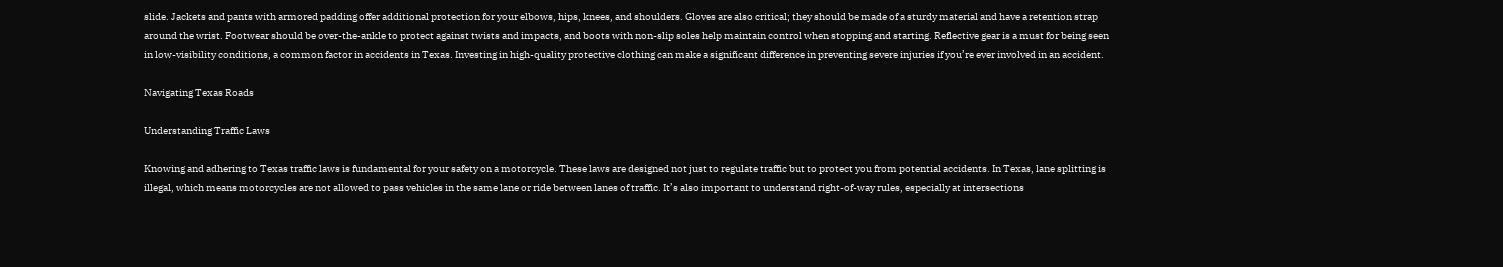slide. Jackets and pants with armored padding offer additional protection for your elbows, hips, knees, and shoulders. Gloves are also critical; they should be made of a sturdy material and have a retention strap around the wrist. Footwear should be over-the-ankle to protect against twists and impacts, and boots with non-slip soles help maintain control when stopping and starting. Reflective gear is a must for being seen in low-visibility conditions, a common factor in accidents in Texas. Investing in high-quality protective clothing can make a significant difference in preventing severe injuries if you’re ever involved in an accident.

Navigating Texas Roads

Understanding Traffic Laws

Knowing and adhering to Texas traffic laws is fundamental for your safety on a motorcycle. These laws are designed not just to regulate traffic but to protect you from potential accidents. In Texas, lane splitting is illegal, which means motorcycles are not allowed to pass vehicles in the same lane or ride between lanes of traffic. It’s also important to understand right-of-way rules, especially at intersections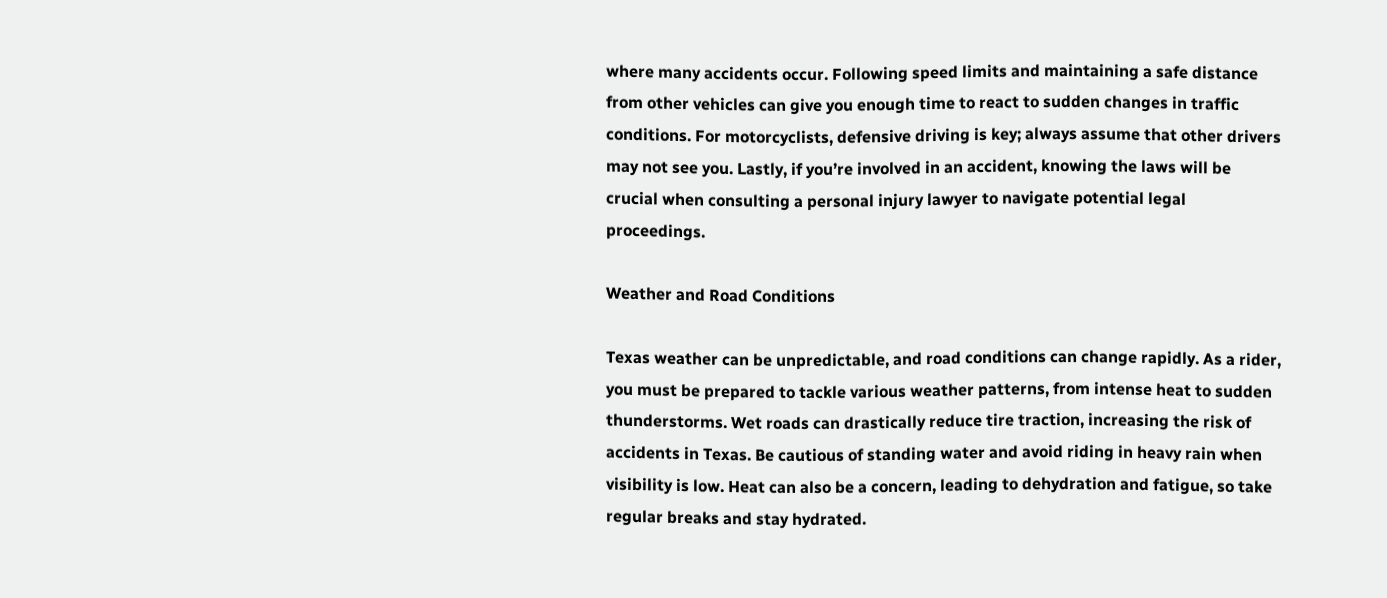where many accidents occur. Following speed limits and maintaining a safe distance from other vehicles can give you enough time to react to sudden changes in traffic conditions. For motorcyclists, defensive driving is key; always assume that other drivers may not see you. Lastly, if you’re involved in an accident, knowing the laws will be crucial when consulting a personal injury lawyer to navigate potential legal proceedings.

Weather and Road Conditions

Texas weather can be unpredictable, and road conditions can change rapidly. As a rider, you must be prepared to tackle various weather patterns, from intense heat to sudden thunderstorms. Wet roads can drastically reduce tire traction, increasing the risk of accidents in Texas. Be cautious of standing water and avoid riding in heavy rain when visibility is low. Heat can also be a concern, leading to dehydration and fatigue, so take regular breaks and stay hydrated.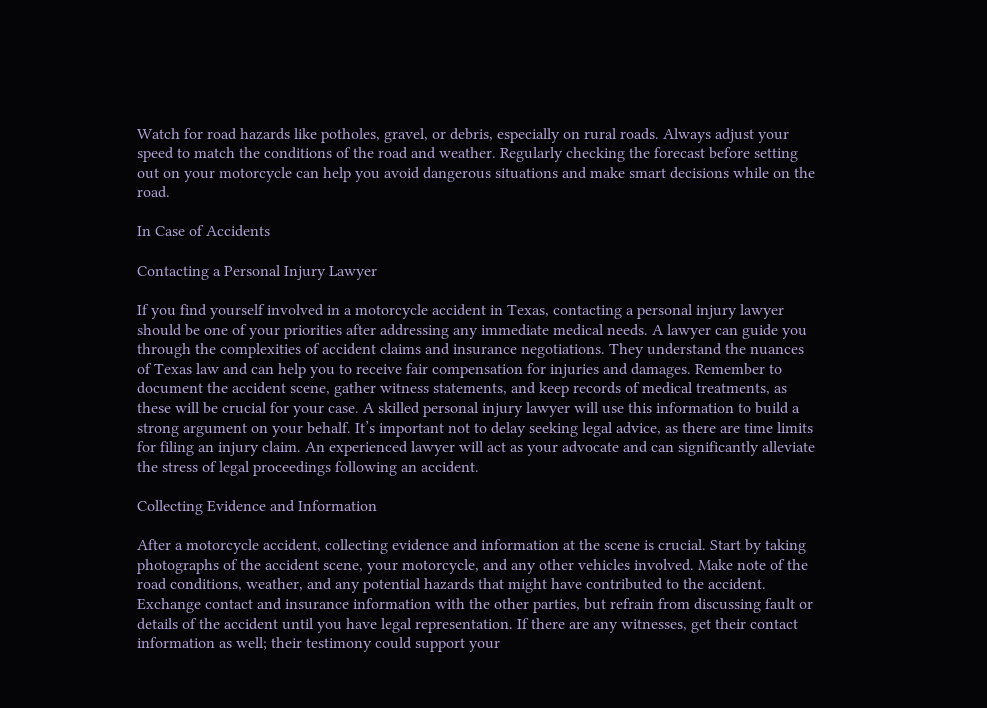Watch for road hazards like potholes, gravel, or debris, especially on rural roads. Always adjust your speed to match the conditions of the road and weather. Regularly checking the forecast before setting out on your motorcycle can help you avoid dangerous situations and make smart decisions while on the road.

In Case of Accidents

Contacting a Personal Injury Lawyer

If you find yourself involved in a motorcycle accident in Texas, contacting a personal injury lawyer should be one of your priorities after addressing any immediate medical needs. A lawyer can guide you through the complexities of accident claims and insurance negotiations. They understand the nuances of Texas law and can help you to receive fair compensation for injuries and damages. Remember to document the accident scene, gather witness statements, and keep records of medical treatments, as these will be crucial for your case. A skilled personal injury lawyer will use this information to build a strong argument on your behalf. It’s important not to delay seeking legal advice, as there are time limits for filing an injury claim. An experienced lawyer will act as your advocate and can significantly alleviate the stress of legal proceedings following an accident.

Collecting Evidence and Information

After a motorcycle accident, collecting evidence and information at the scene is crucial. Start by taking photographs of the accident scene, your motorcycle, and any other vehicles involved. Make note of the road conditions, weather, and any potential hazards that might have contributed to the accident. Exchange contact and insurance information with the other parties, but refrain from discussing fault or details of the accident until you have legal representation. If there are any witnesses, get their contact information as well; their testimony could support your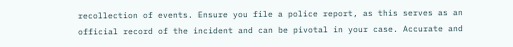recollection of events. Ensure you file a police report, as this serves as an official record of the incident and can be pivotal in your case. Accurate and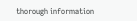thorough information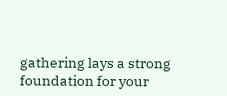gathering lays a strong foundation for your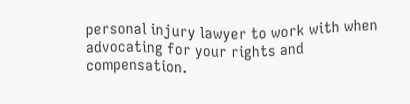personal injury lawyer to work with when advocating for your rights and compensation.